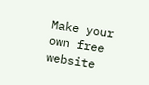Make your own free website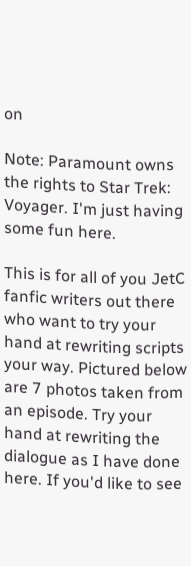on

Note: Paramount owns the rights to Star Trek: Voyager. I'm just having some fun here.

This is for all of you JetC fanfic writers out there who want to try your hand at rewriting scripts your way. Pictured below are 7 photos taken from an episode. Try your hand at rewriting the dialogue as I have done here. If you'd like to see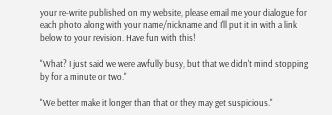your re-write published on my website, please email me your dialogue for each photo along with your name/nickname and I'll put it in with a link below to your revision. Have fun with this!

"What? I just said we were awfully busy, but that we didn't mind stopping by for a minute or two."

"We better make it longer than that or they may get suspicious."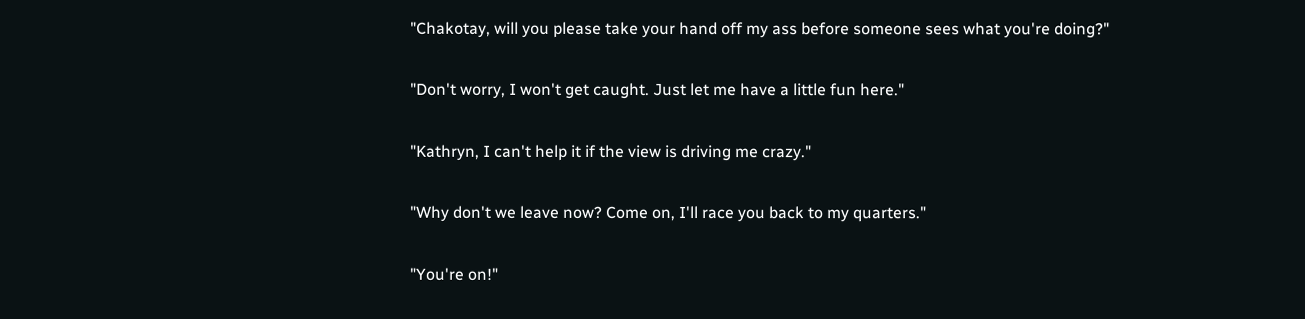"Chakotay, will you please take your hand off my ass before someone sees what you're doing?"

"Don't worry, I won't get caught. Just let me have a little fun here."

"Kathryn, I can't help it if the view is driving me crazy."

"Why don't we leave now? Come on, I'll race you back to my quarters."

"You're on!"